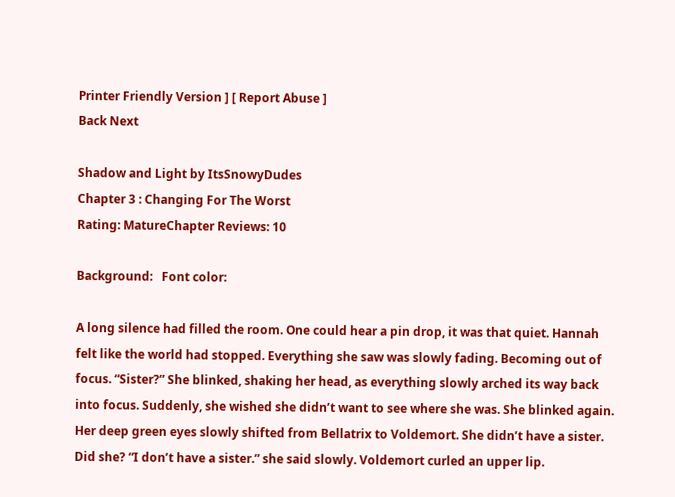Printer Friendly Version ] [ Report Abuse ]
Back Next

Shadow and Light by ItsSnowyDudes
Chapter 3 : Changing For The Worst
Rating: MatureChapter Reviews: 10

Background:   Font color:

A long silence had filled the room. One could hear a pin drop, it was that quiet. Hannah felt like the world had stopped. Everything she saw was slowly fading. Becoming out of focus. “Sister?” She blinked, shaking her head, as everything slowly arched its way back into focus. Suddenly, she wished she didn’t want to see where she was. She blinked again. Her deep green eyes slowly shifted from Bellatrix to Voldemort. She didn’t have a sister. Did she? “I don’t have a sister.” she said slowly. Voldemort curled an upper lip.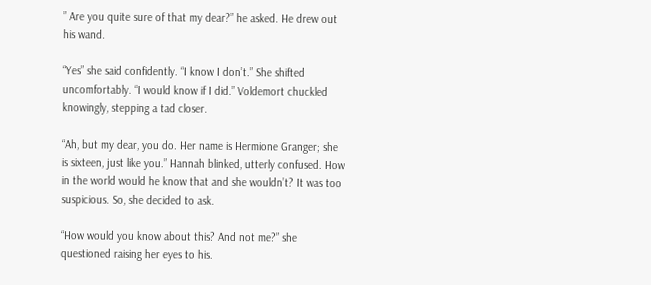” Are you quite sure of that my dear?” he asked. He drew out his wand.

“Yes” she said confidently. “I know I don’t.” She shifted uncomfortably. “I would know if I did.” Voldemort chuckled knowingly, stepping a tad closer.

“Ah, but my dear, you do. Her name is Hermione Granger; she is sixteen, just like you.” Hannah blinked, utterly confused. How in the world would he know that and she wouldn’t? It was too suspicious. So, she decided to ask.

“How would you know about this? And not me?” she questioned raising her eyes to his.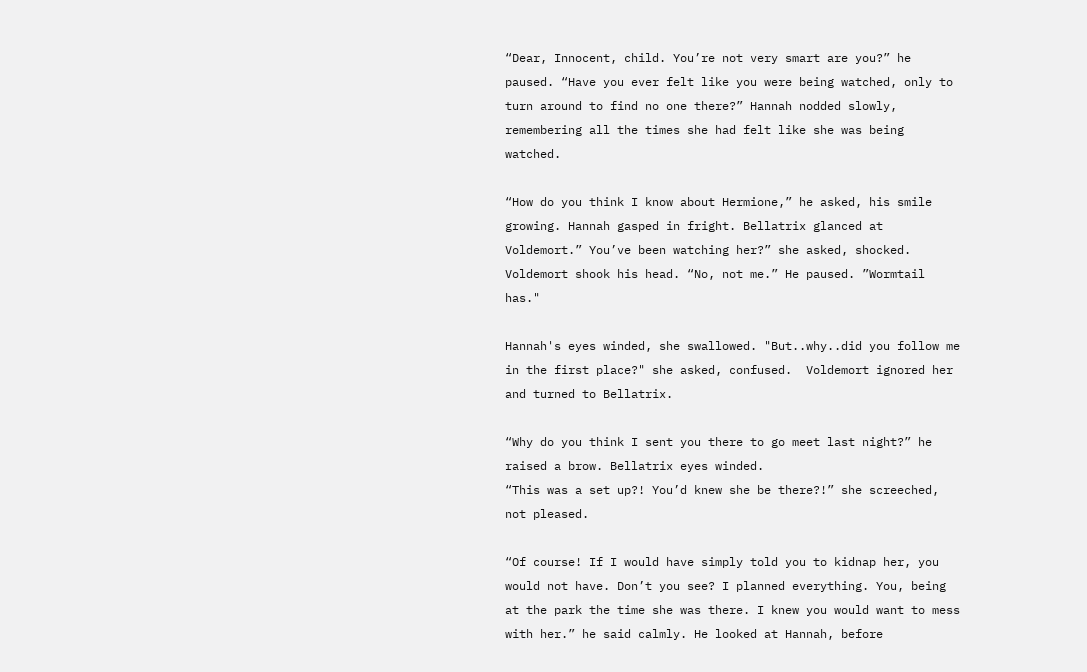“Dear, Innocent, child. You’re not very smart are you?” he paused. “Have you ever felt like you were being watched, only to turn around to find no one there?” Hannah nodded slowly, remembering all the times she had felt like she was being watched.

“How do you think I know about Hermione,” he asked, his smile growing. Hannah gasped in fright. Bellatrix glanced at Voldemort.” You’ve been watching her?” she asked, shocked. Voldemort shook his head. “No, not me.” He paused. ”Wormtail has."

Hannah's eyes winded, she swallowed. "But..why..did you follow me in the first place?" she asked, confused.  Voldemort ignored her and turned to Bellatrix.

“Why do you think I sent you there to go meet last night?” he raised a brow. Bellatrix eyes winded.
“This was a set up?! You’d knew she be there?!” she screeched, not pleased.

“Of course! If I would have simply told you to kidnap her, you would not have. Don’t you see? I planned everything. You, being at the park the time she was there. I knew you would want to mess with her.” he said calmly. He looked at Hannah, before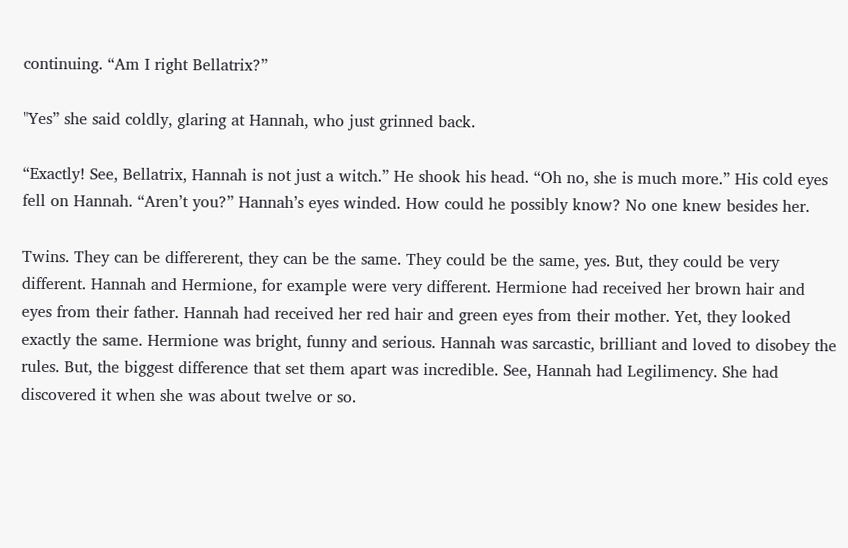continuing. “Am I right Bellatrix?”

"Yes” she said coldly, glaring at Hannah, who just grinned back.

“Exactly! See, Bellatrix, Hannah is not just a witch.” He shook his head. “Oh no, she is much more.” His cold eyes fell on Hannah. “Aren’t you?” Hannah’s eyes winded. How could he possibly know? No one knew besides her.

Twins. They can be differerent, they can be the same. They could be the same, yes. But, they could be very different. Hannah and Hermione, for example were very different. Hermione had received her brown hair and eyes from their father. Hannah had received her red hair and green eyes from their mother. Yet, they looked exactly the same. Hermione was bright, funny and serious. Hannah was sarcastic, brilliant and loved to disobey the rules. But, the biggest difference that set them apart was incredible. See, Hannah had Legilimency. She had discovered it when she was about twelve or so.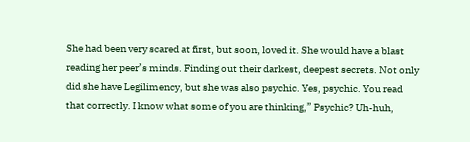She had been very scared at first, but soon, loved it. She would have a blast reading her peer’s minds. Finding out their darkest, deepest secrets. Not only did she have Legilimency, but she was also psychic. Yes, psychic. You read that correctly. I know what some of you are thinking,” Psychic? Uh-huh,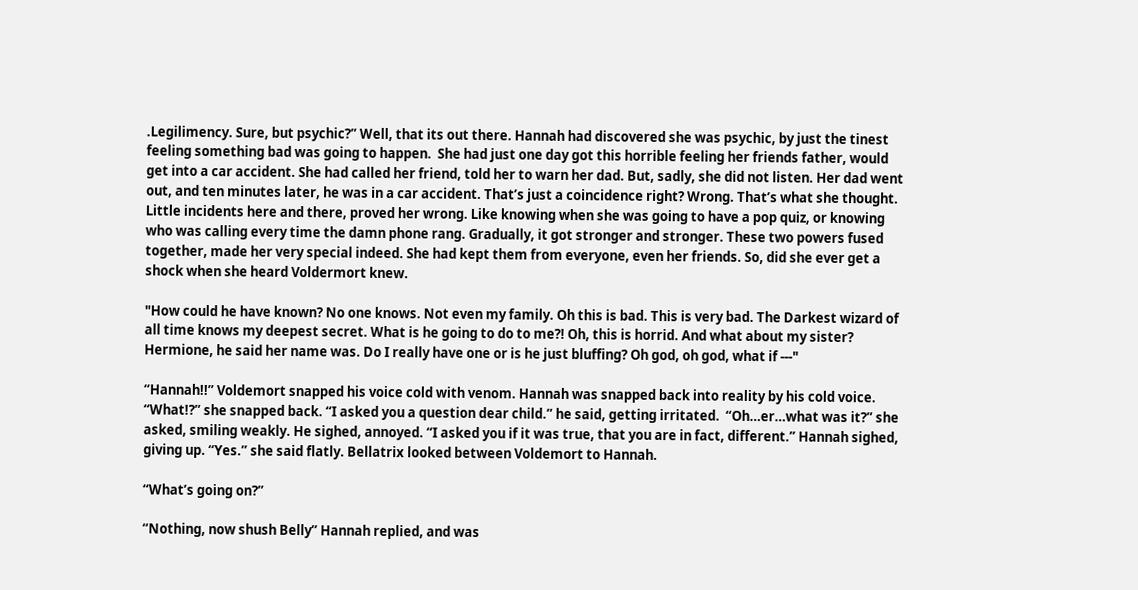.Legilimency. Sure, but psychic?” Well, that its out there. Hannah had discovered she was psychic, by just the tinest feeling something bad was going to happen.  She had just one day got this horrible feeling her friends father, would get into a car accident. She had called her friend, told her to warn her dad. But, sadly, she did not listen. Her dad went out, and ten minutes later, he was in a car accident. That’s just a coincidence right? Wrong. That’s what she thought. Little incidents here and there, proved her wrong. Like knowing when she was going to have a pop quiz, or knowing who was calling every time the damn phone rang. Gradually, it got stronger and stronger. These two powers fused together, made her very special indeed. She had kept them from everyone, even her friends. So, did she ever get a shock when she heard Voldermort knew.

"How could he have known? No one knows. Not even my family. Oh this is bad. This is very bad. The Darkest wizard of all time knows my deepest secret. What is he going to do to me?! Oh, this is horrid. And what about my sister? Hermione, he said her name was. Do I really have one or is he just bluffing? Oh god, oh god, what if ---"

“Hannah!!” Voldemort snapped his voice cold with venom. Hannah was snapped back into reality by his cold voice. “What!?” she snapped back. “I asked you a question dear child.” he said, getting irritated.  “Oh…er…what was it?” she asked, smiling weakly. He sighed, annoyed. “I asked you if it was true, that you are in fact, different.” Hannah sighed, giving up. “Yes.” she said flatly. Bellatrix looked between Voldemort to Hannah.

“What’s going on?”

“Nothing, now shush Belly” Hannah replied, and was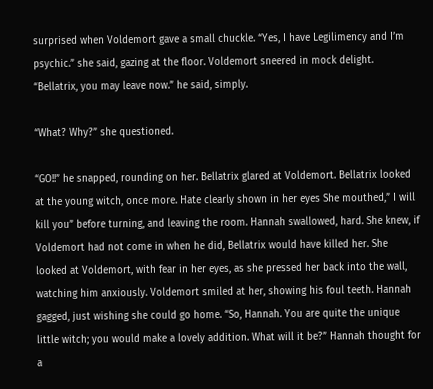surprised when Voldemort gave a small chuckle. “Yes, I have Legilimency and I’m psychic.” she said, gazing at the floor. Voldemort sneered in mock delight. “Bellatrix, you may leave now.” he said, simply.

“What? Why?” she questioned.

“GO!!” he snapped, rounding on her. Bellatrix glared at Voldemort. Bellatrix looked at the young witch, once more. Hate clearly shown in her eyes She mouthed,” I will kill you” before turning, and leaving the room. Hannah swallowed, hard. She knew, if Voldemort had not come in when he did, Bellatrix would have killed her. She looked at Voldemort, with fear in her eyes, as she pressed her back into the wall, watching him anxiously. Voldemort smiled at her, showing his foul teeth. Hannah gagged, just wishing she could go home. “So, Hannah. You are quite the unique little witch; you would make a lovely addition. What will it be?” Hannah thought for a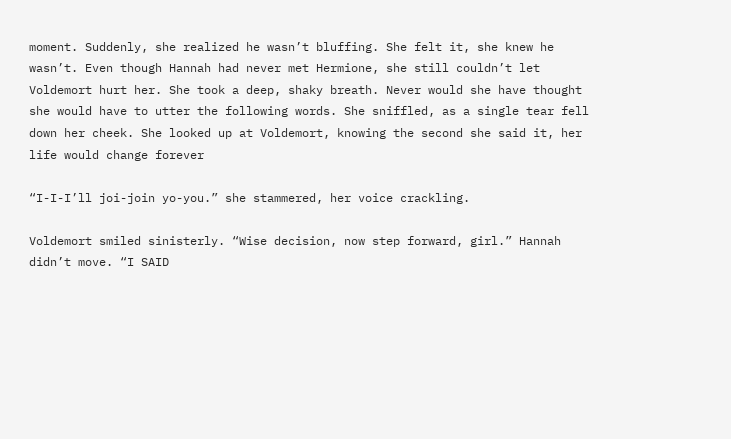moment. Suddenly, she realized he wasn’t bluffing. She felt it, she knew he wasn’t. Even though Hannah had never met Hermione, she still couldn’t let Voldemort hurt her. She took a deep, shaky breath. Never would she have thought she would have to utter the following words. She sniffled, as a single tear fell down her cheek. She looked up at Voldemort, knowing the second she said it, her life would change forever

“I-I-I’ll joi-join yo-you.” she stammered, her voice crackling.

Voldemort smiled sinisterly. “Wise decision, now step forward, girl.” Hannah didn’t move. “I SAID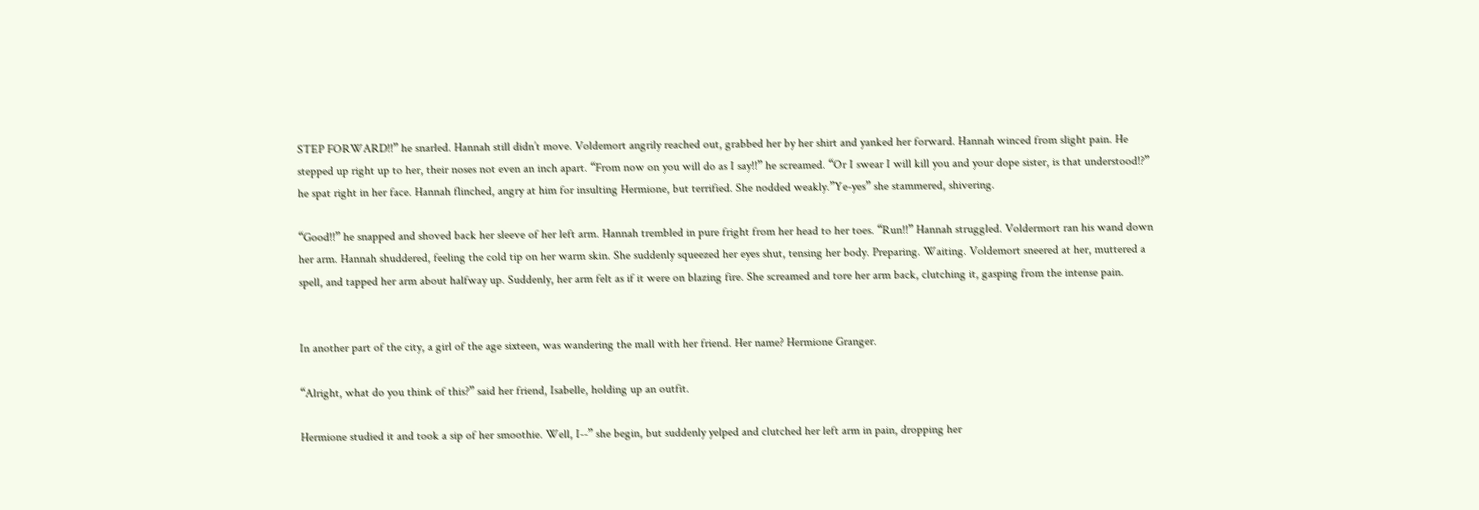STEP FORWARD!!” he snarled. Hannah still didn’t move. Voldemort angrily reached out, grabbed her by her shirt and yanked her forward. Hannah winced from slight pain. He stepped up right up to her, their noses not even an inch apart. “From now on you will do as I say!!” he screamed. “Or I swear I will kill you and your dope sister, is that understood!?” he spat right in her face. Hannah flinched, angry at him for insulting Hermione, but terrified. She nodded weakly.”Ye-yes” she stammered, shivering.

“Good!!” he snapped and shoved back her sleeve of her left arm. Hannah trembled in pure fright from her head to her toes. “Run!!” Hannah struggled. Voldermort ran his wand down her arm. Hannah shuddered, feeling the cold tip on her warm skin. She suddenly squeezed her eyes shut, tensing her body. Preparing. Waiting. Voldemort sneered at her, muttered a spell, and tapped her arm about halfway up. Suddenly, her arm felt as if it were on blazing fire. She screamed and tore her arm back, clutching it, gasping from the intense pain.


In another part of the city, a girl of the age sixteen, was wandering the mall with her friend. Her name? Hermione Granger.

“Alright, what do you think of this?” said her friend, Isabelle, holding up an outfit.

Hermione studied it and took a sip of her smoothie. Well, I--” she begin, but suddenly yelped and clutched her left arm in pain, dropping her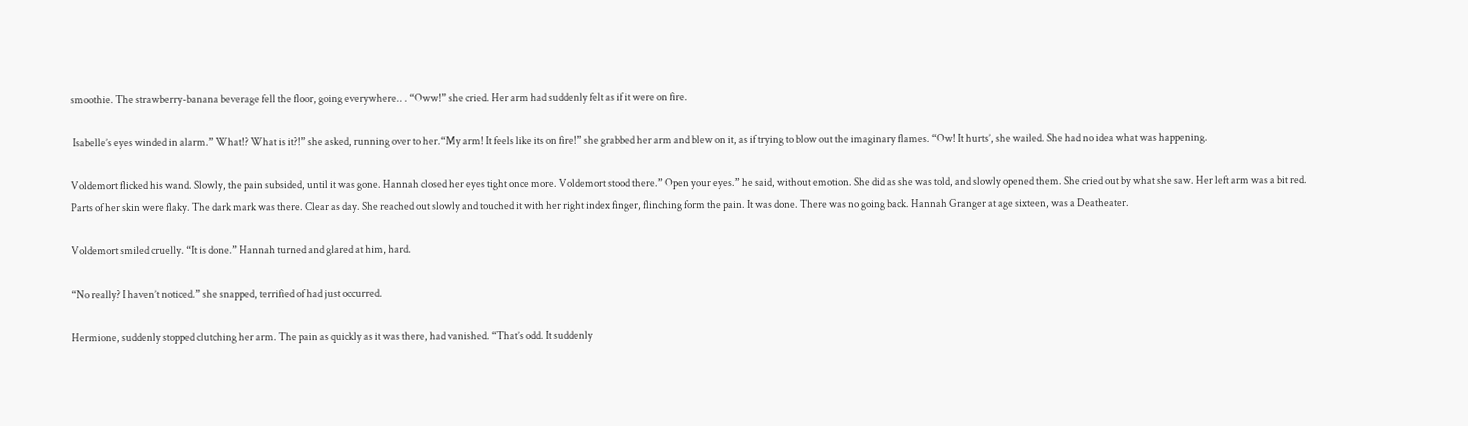smoothie. The strawberry-banana beverage fell the floor, going everywhere.. . “Oww!” she cried. Her arm had suddenly felt as if it were on fire.

 Isabelle’s eyes winded in alarm.” What!? What is it?!” she asked, running over to her.“My arm! It feels like its on fire!” she grabbed her arm and blew on it, as if trying to blow out the imaginary flames. “Ow! It hurts’, she wailed. She had no idea what was happening.

Voldemort flicked his wand. Slowly, the pain subsided, until it was gone. Hannah closed her eyes tight once more. Voldemort stood there.” Open your eyes.” he said, without emotion. She did as she was told, and slowly opened them. She cried out by what she saw. Her left arm was a bit red. Parts of her skin were flaky. The dark mark was there. Clear as day. She reached out slowly and touched it with her right index finger, flinching form the pain. It was done. There was no going back. Hannah Granger at age sixteen, was a Deatheater.

Voldemort smiled cruelly. “It is done.” Hannah turned and glared at him, hard.

“No really? I haven’t noticed.” she snapped, terrified of had just occurred.

Hermione, suddenly stopped clutching her arm. The pain as quickly as it was there, had vanished. “That’s odd. It suddenly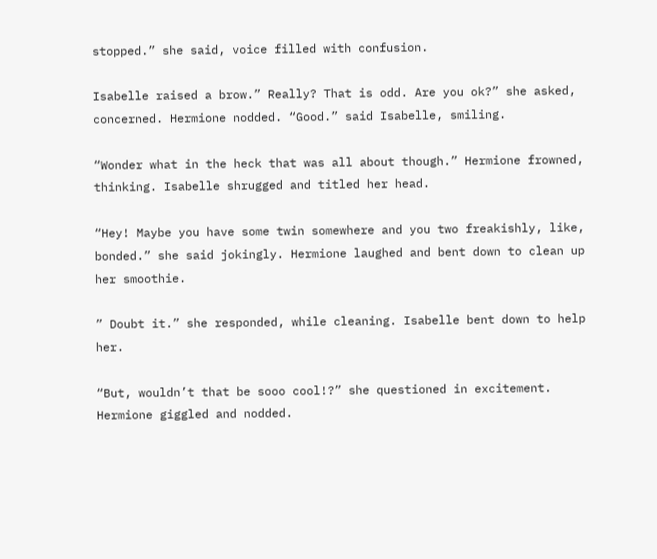stopped.” she said, voice filled with confusion.

Isabelle raised a brow.” Really? That is odd. Are you ok?” she asked, concerned. Hermione nodded. “Good.” said Isabelle, smiling.

“Wonder what in the heck that was all about though.” Hermione frowned, thinking. Isabelle shrugged and titled her head.

“Hey! Maybe you have some twin somewhere and you two freakishly, like, bonded.” she said jokingly. Hermione laughed and bent down to clean up her smoothie.

” Doubt it.” she responded, while cleaning. Isabelle bent down to help her.

“But, wouldn’t that be sooo cool!?” she questioned in excitement. Hermione giggled and nodded.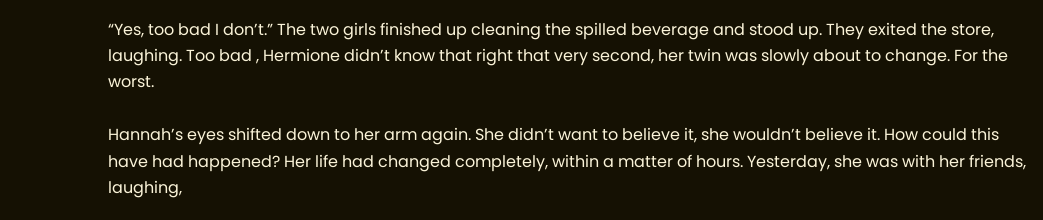“Yes, too bad I don’t.” The two girls finished up cleaning the spilled beverage and stood up. They exited the store, laughing. Too bad , Hermione didn’t know that right that very second, her twin was slowly about to change. For the worst.

Hannah’s eyes shifted down to her arm again. She didn’t want to believe it, she wouldn’t believe it. How could this have had happened? Her life had changed completely, within a matter of hours. Yesterday, she was with her friends, laughing,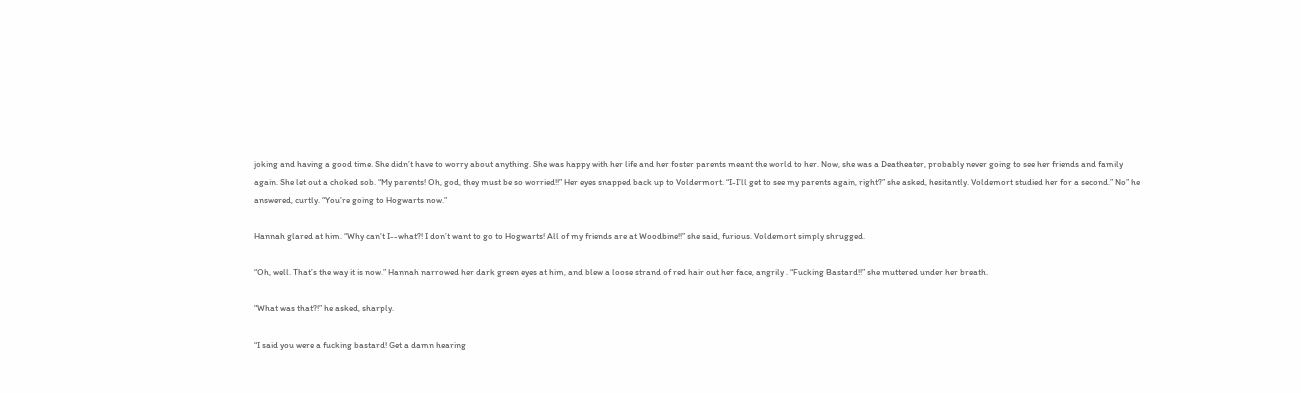joking and having a good time. She didn’t have to worry about anything. She was happy with her life and her foster parents meant the world to her. Now, she was a Deatheater, probably never going to see her friends and family again. She let out a choked sob. “My parents! Oh, god, they must be so worried!!” Her eyes snapped back up to Voldermort. “I-I’ll get to see my parents again, right?” she asked, hesitantly. Voldemort studied her for a second.” No” he answered, curtly. “You’re going to Hogwarts now.”

Hannah glared at him. “Why can‘t I--what?! I don’t want to go to Hogwarts! All of my friends are at Woodbine!!” she said, furious. Voldemort simply shrugged.

“Oh, well. That’s the way it is now.” Hannah narrowed her dark green eyes at him, and blew a loose strand of red hair out her face, angrily . “Fucking Bastard!!” she muttered under her breath.

"What was that?!” he asked, sharply.

“I said you were a fucking bastard! Get a damn hearing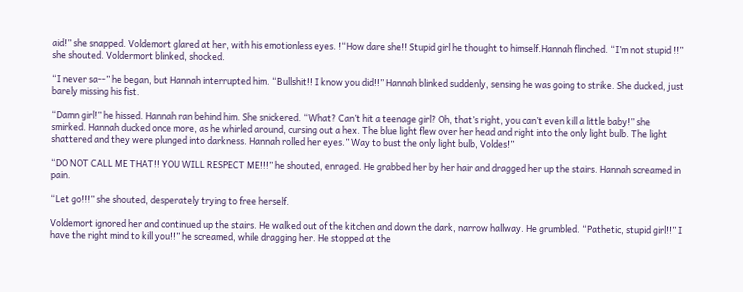aid!” she snapped. Voldemort glared at her, with his emotionless eyes. !“How dare she!! Stupid girl he thought to himself.Hannah flinched. “I’m not stupid !!” she shouted. Voldermort blinked, shocked.

“I never sa--” he began, but Hannah interrupted him. “Bullshit!! I know you did!!” Hannah blinked suddenly, sensing he was going to strike. She ducked, just barely missing his fist.

“Damn girl!” he hissed. Hannah ran behind him. She snickered. “What? Can’t hit a teenage girl? Oh, that’s right, you can’t even kill a little baby!” she smirked. Hannah ducked once more, as he whirled around, cursing out a hex. The blue light flew over her head and right into the only light bulb. The light shattered and they were plunged into darkness. Hannah rolled her eyes.” Way to bust the only light bulb, Voldes!”

“DO NOT CALL ME THAT!! YOU WILL RESPECT ME!!!” he shouted, enraged. He grabbed her by her hair and dragged her up the stairs. Hannah screamed in pain.

“Let go!!!” she shouted, desperately trying to free herself.

Voldemort ignored her and continued up the stairs. He walked out of the kitchen and down the dark, narrow hallway. He grumbled. “Pathetic, stupid girl!!” I have the right mind to kill you!!” he screamed, while dragging her. He stopped at the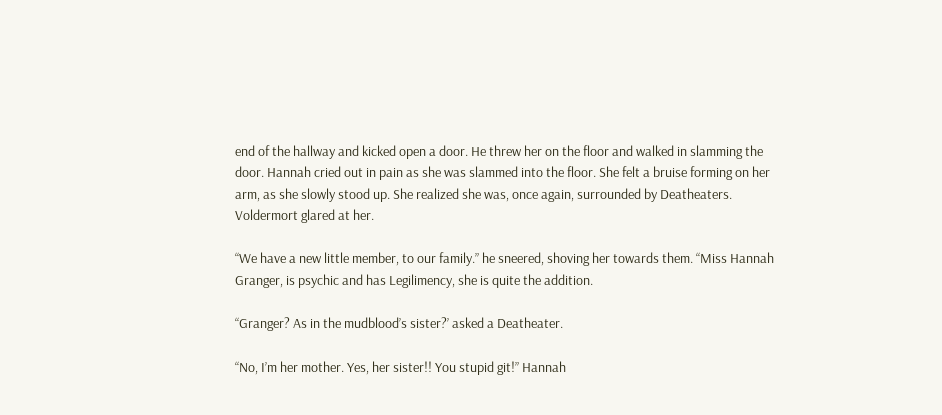end of the hallway and kicked open a door. He threw her on the floor and walked in slamming the door. Hannah cried out in pain as she was slammed into the floor. She felt a bruise forming on her arm, as she slowly stood up. She realized she was, once again, surrounded by Deatheaters. Voldermort glared at her.

“We have a new little member, to our family.” he sneered, shoving her towards them. “Miss Hannah Granger, is psychic and has Legilimency, she is quite the addition.

“Granger? As in the mudblood’s sister?’ asked a Deatheater.

“No, I’m her mother. Yes, her sister!! You stupid git!” Hannah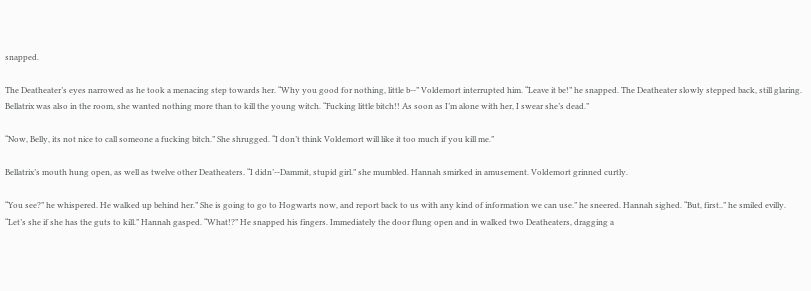snapped.

The Deatheater’s eyes narrowed as he took a menacing step towards her. “Why you good for nothing, little b--” Voldemort interrupted him. “Leave it be!” he snapped. The Deatheater slowly stepped back, still glaring. Bellatrix was also in the room, she wanted nothing more than to kill the young witch. “Fucking little bitch!! As soon as I’m alone with her, I swear she’s dead.”

“Now, Belly, its not nice to call someone a fucking bitch.” She shrugged. “I don’t think Voldemort will like it too much if you kill me.”

Bellatrix’s mouth hung open, as well as twelve other Deatheaters. “I didn’--Dammit, stupid girl.” she mumbled. Hannah smirked in amusement. Voldemort grinned curtly.

“You see?” he whispered. He walked up behind her.” She is going to go to Hogwarts now, and report back to us with any kind of information we can use.” he sneered. Hannah sighed. “But, first..” he smiled evilly. “Let’s she if she has the guts to kill.” Hannah gasped. “What!?” He snapped his fingers. Immediately the door flung open and in walked two Deatheaters, dragging a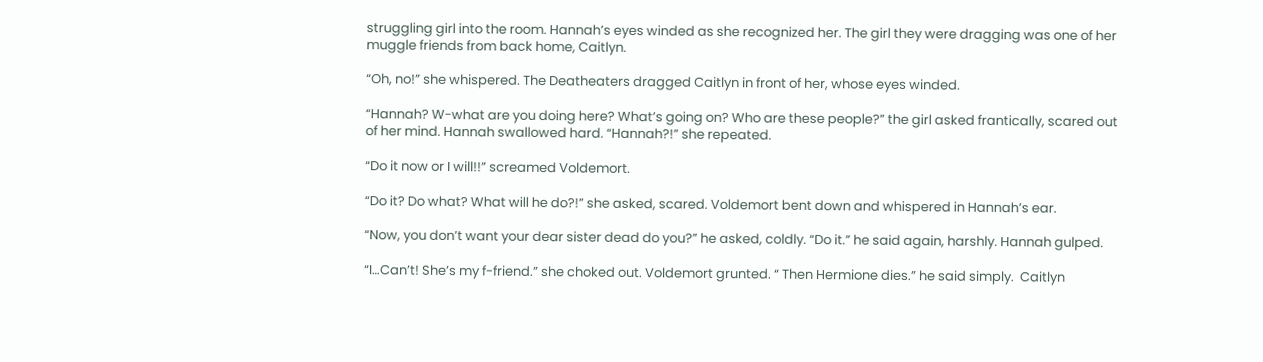struggling girl into the room. Hannah’s eyes winded as she recognized her. The girl they were dragging was one of her muggle friends from back home, Caitlyn.

“Oh, no!” she whispered. The Deatheaters dragged Caitlyn in front of her, whose eyes winded.

“Hannah? W-what are you doing here? What’s going on? Who are these people?” the girl asked frantically, scared out of her mind. Hannah swallowed hard. “Hannah?!” she repeated.

“Do it now or I will!!” screamed Voldemort.

“Do it? Do what? What will he do?!” she asked, scared. Voldemort bent down and whispered in Hannah’s ear.

“Now, you don’t want your dear sister dead do you?” he asked, coldly. “Do it.” he said again, harshly. Hannah gulped.

“I…Can’t! She’s my f-friend.” she choked out. Voldemort grunted. “ Then Hermione dies.” he said simply.  Caitlyn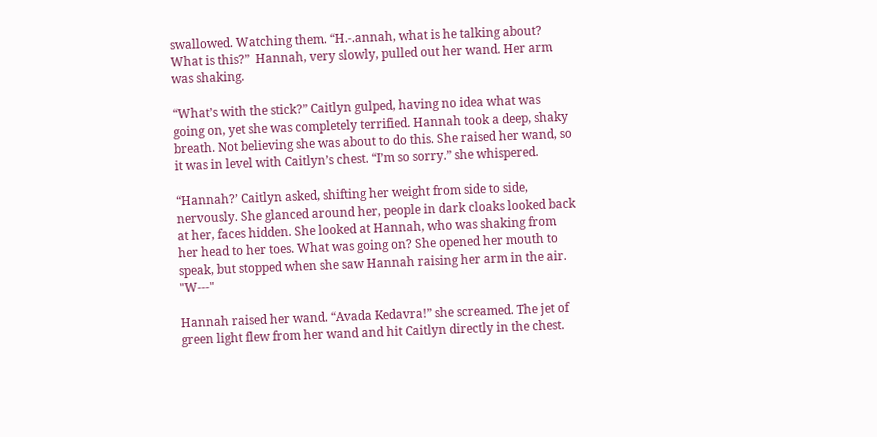swallowed. Watching them. “H.-.annah, what is he talking about? What is this?”  Hannah, very slowly, pulled out her wand. Her arm was shaking.

“What’s with the stick?” Caitlyn gulped, having no idea what was going on, yet she was completely terrified. Hannah took a deep, shaky breath. Not believing she was about to do this. She raised her wand, so it was in level with Caitlyn’s chest. “I’m so sorry.” she whispered.

“Hannah?’ Caitlyn asked, shifting her weight from side to side, nervously. She glanced around her, people in dark cloaks looked back at her, faces hidden. She looked at Hannah, who was shaking from her head to her toes. What was going on? She opened her mouth to speak, but stopped when she saw Hannah raising her arm in the air. "W---"

Hannah raised her wand. “Avada Kedavra!” she screamed. The jet of green light flew from her wand and hit Caitlyn directly in the chest.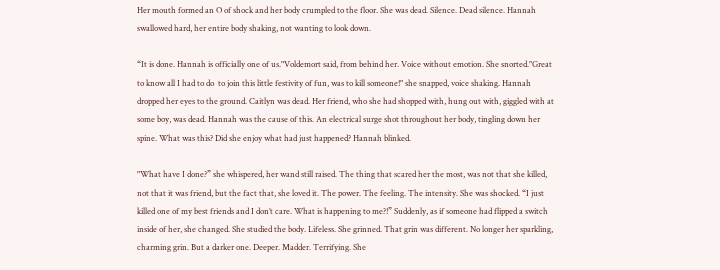Her mouth formed an O of shock and her body crumpled to the floor. She was dead. Silence. Dead silence. Hannah swallowed hard, her entire body shaking, not wanting to look down.

“It is done. Hannah is officially one of us."Voldemort said, from behind her. Voice without emotion. She snorted."Great to know all I had to do  to join this little festivity of fun, was to kill someone!" she snapped, voice shaking. Hannah dropped her eyes to the ground. Caitlyn was dead. Her friend, who she had shopped with, hung out with, giggled with at some boy, was dead. Hannah was the cause of this. An electrical surge shot throughout her body, tingling down her spine. What was this? Did she enjoy what had just happened? Hannah blinked.

"What have I done?” she whispered, her wand still raised. The thing that scared her the most, was not that she killed, not that it was friend, but the fact that, she loved it. The power. The feeling. The intensity. She was shocked. “I just killed one of my best friends and I don’t care. What is happening to me?!” Suddenly, as if someone had flipped a switch inside of her, she changed. She studied the body. Lifeless. She grinned. That grin was different. No longer her sparkling, charming grin. But a darker one. Deeper. Madder. Terrifying. She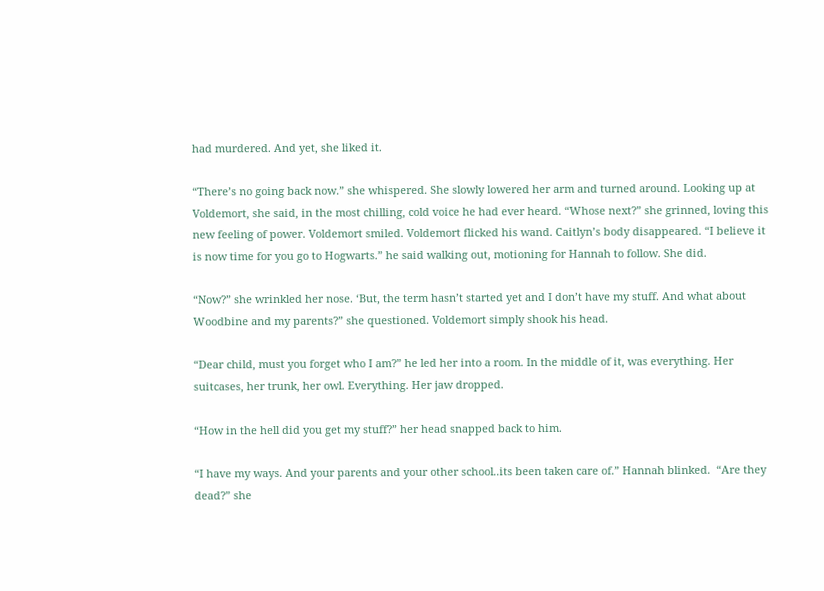had murdered. And yet, she liked it.

“There’s no going back now.” she whispered. She slowly lowered her arm and turned around. Looking up at Voldemort, she said, in the most chilling, cold voice he had ever heard. “Whose next?” she grinned, loving this new feeling of power. Voldemort smiled. Voldemort flicked his wand. Caitlyn’s body disappeared. “I believe it is now time for you go to Hogwarts.” he said walking out, motioning for Hannah to follow. She did.

“Now?” she wrinkled her nose. ‘But, the term hasn’t started yet and I don’t have my stuff. And what about Woodbine and my parents?” she questioned. Voldemort simply shook his head.

“Dear child, must you forget who I am?” he led her into a room. In the middle of it, was everything. Her suitcases, her trunk, her owl. Everything. Her jaw dropped.

“How in the hell did you get my stuff?” her head snapped back to him.

“I have my ways. And your parents and your other school..its been taken care of.” Hannah blinked.  “Are they dead?” she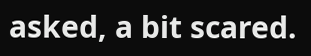asked, a bit scared.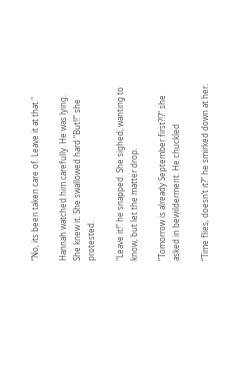“No, its been taken care of. Leave it at that."

Hannah watched him carefully. He was lying. She knew it. She swallowed hard “But!!” she protested.

"Leave it!” he snapped. She sighed, wanting to know, but let the matter drop.

“Tomorrow is already September first?!?” she asked in bewilderment. He chuckled

“Time flies, doesn’t it?” he smirked down at her.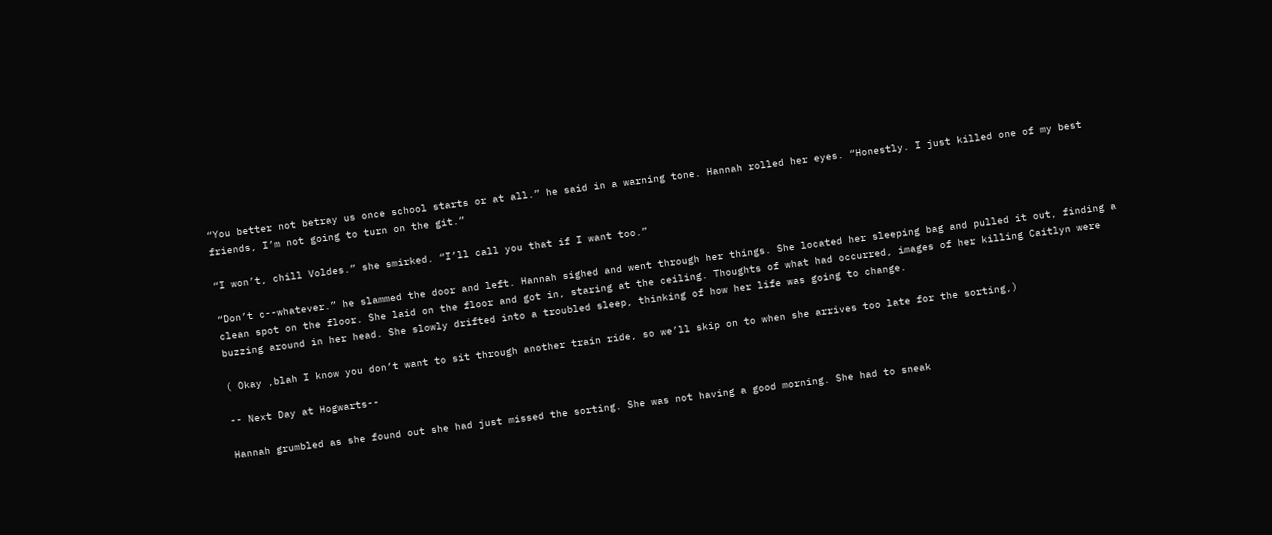“You better not betray us once school starts or at all.” he said in a warning tone. Hannah rolled her eyes. “Honestly. I just killed one of my best friends, I’m not going to turn on the git.”

“I won’t, chill Voldes.” she smirked. “I’ll call you that if I want too.”

“Don’t c--whatever.” he slammed the door and left. Hannah sighed and went through her things. She located her sleeping bag and pulled it out, finding a clean spot on the floor. She laid on the floor and got in, staring at the ceiling. Thoughts of what had occurred, images of her killing Caitlyn were buzzing around in her head. She slowly drifted into a troubled sleep, thinking of how her life was going to change.

( Okay ,blah I know you don’t want to sit through another train ride, so we’ll skip on to when she arrives too late for the sorting,)

-- Next Day at Hogwarts--

Hannah grumbled as she found out she had just missed the sorting. She was not having a good morning. She had to sneak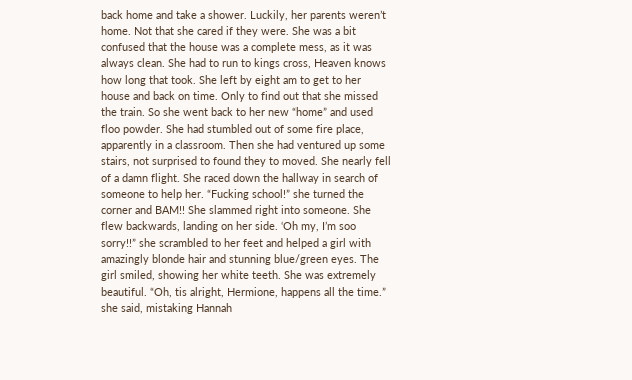back home and take a shower. Luckily, her parents weren’t home. Not that she cared if they were. She was a bit confused that the house was a complete mess, as it was always clean. She had to run to kings cross, Heaven knows how long that took. She left by eight am to get to her house and back on time. Only to find out that she missed the train. So she went back to her new “home” and used floo powder. She had stumbled out of some fire place, apparently in a classroom. Then she had ventured up some stairs, not surprised to found they to moved. She nearly fell of a damn flight. She raced down the hallway in search of someone to help her. “Fucking school!” she turned the corner and BAM!! She slammed right into someone. She flew backwards, landing on her side. ‘Oh my, I’m soo sorry!!” she scrambled to her feet and helped a girl with amazingly blonde hair and stunning blue/green eyes. The girl smiled, showing her white teeth. She was extremely beautiful. “Oh, tis alright, Hermione, happens all the time.” she said, mistaking Hannah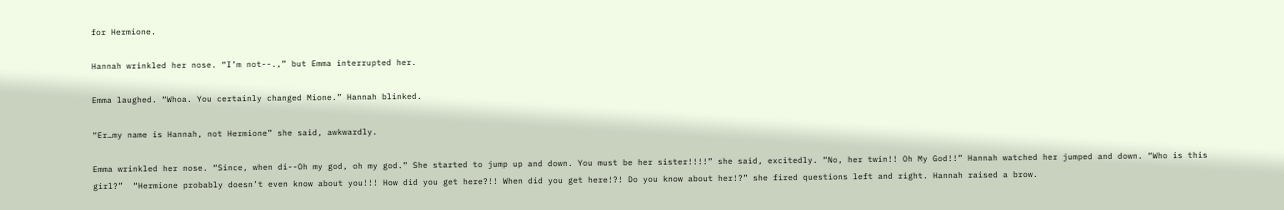for Hermione.

Hannah wrinkled her nose. “I’m not--.,” but Emma interrupted her.

Emma laughed. “Whoa. You certainly changed Mione.” Hannah blinked.

“Er…my name is Hannah, not Hermione” she said, awkwardly.

Emma wrinkled her nose. “Since, when di--Oh my god, oh my god.” She started to jump up and down. You must be her sister!!!!” she said, excitedly. “No, her twin!! Oh My God!!” Hannah watched her jumped and down. “Who is this girl?”  “Hermione probably doesn’t even know about you!!! How did you get here?!! When did you get here!?! Do you know about her!?” she fired questions left and right. Hannah raised a brow.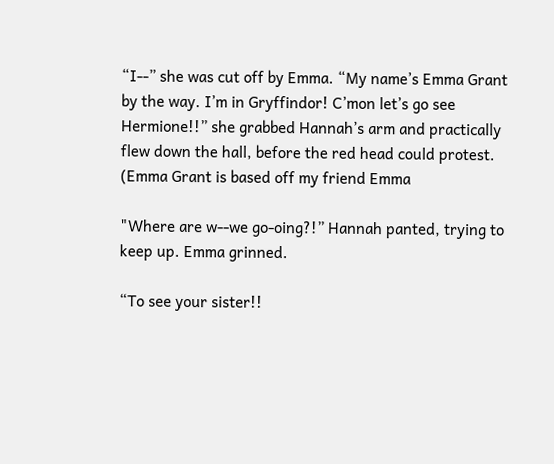“I--” she was cut off by Emma. “My name’s Emma Grant by the way. I’m in Gryffindor! C’mon let’s go see Hermione!!” she grabbed Hannah’s arm and practically flew down the hall, before the red head could protest. (Emma Grant is based off my friend Emma

"Where are w--we go-oing?!” Hannah panted, trying to keep up. Emma grinned.

“To see your sister!!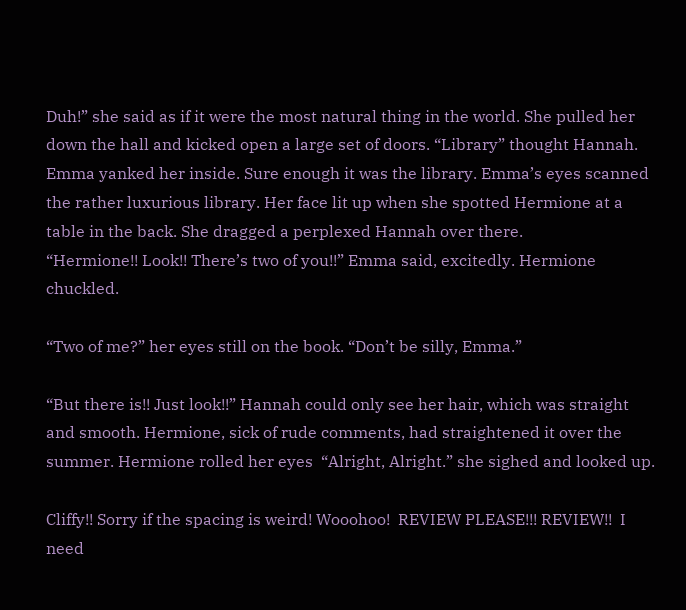Duh!” she said as if it were the most natural thing in the world. She pulled her down the hall and kicked open a large set of doors. “Library” thought Hannah. Emma yanked her inside. Sure enough it was the library. Emma’s eyes scanned the rather luxurious library. Her face lit up when she spotted Hermione at a table in the back. She dragged a perplexed Hannah over there.
“Hermione!! Look!! There’s two of you!!” Emma said, excitedly. Hermione chuckled.

“Two of me?” her eyes still on the book. “Don’t be silly, Emma.”

“But there is!! Just look!!” Hannah could only see her hair, which was straight and smooth. Hermione, sick of rude comments, had straightened it over the summer. Hermione rolled her eyes  “Alright, Alright.” she sighed and looked up.

Cliffy!! Sorry if the spacing is weird! Wooohoo!  REVIEW PLEASE!!! REVIEW!!  I need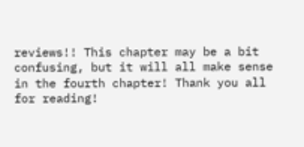reviews!! This chapter may be a bit confusing, but it will all make sense in the fourth chapter! Thank you all for reading!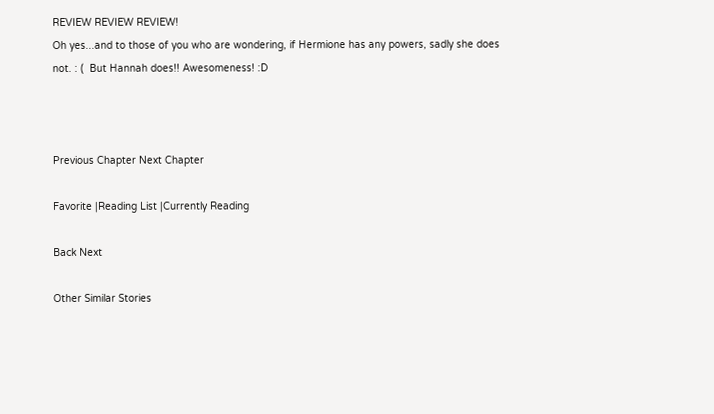REVIEW REVIEW REVIEW!
Oh yes...and to those of you who are wondering, if Hermione has any powers, sadly she does not. : (  But Hannah does!! Awesomeness! :D



Previous Chapter Next Chapter

Favorite |Reading List |Currently Reading

Back Next

Other Similar Stories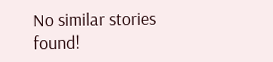No similar stories found!